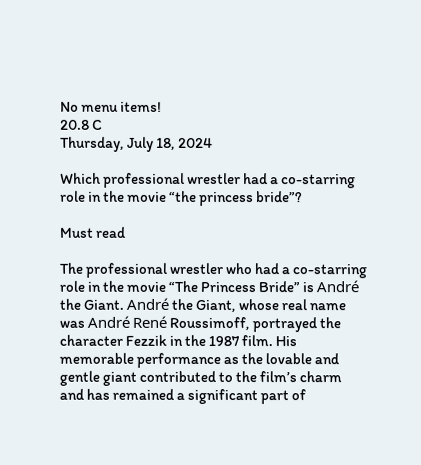No menu items!
20.8 C
Thursday, July 18, 2024

Which professional wrestler had a co-starring role in the movie “the princess bride”?

Must read

The professional wrestler who had a co-starring role in the movie “The Princess Bride” is André the Giant. André the Giant, whose real name was André René Roussimoff, portrayed the character Fezzik in the 1987 film. His memorable performance as the lovable and gentle giant contributed to the film’s charm and has remained a significant part of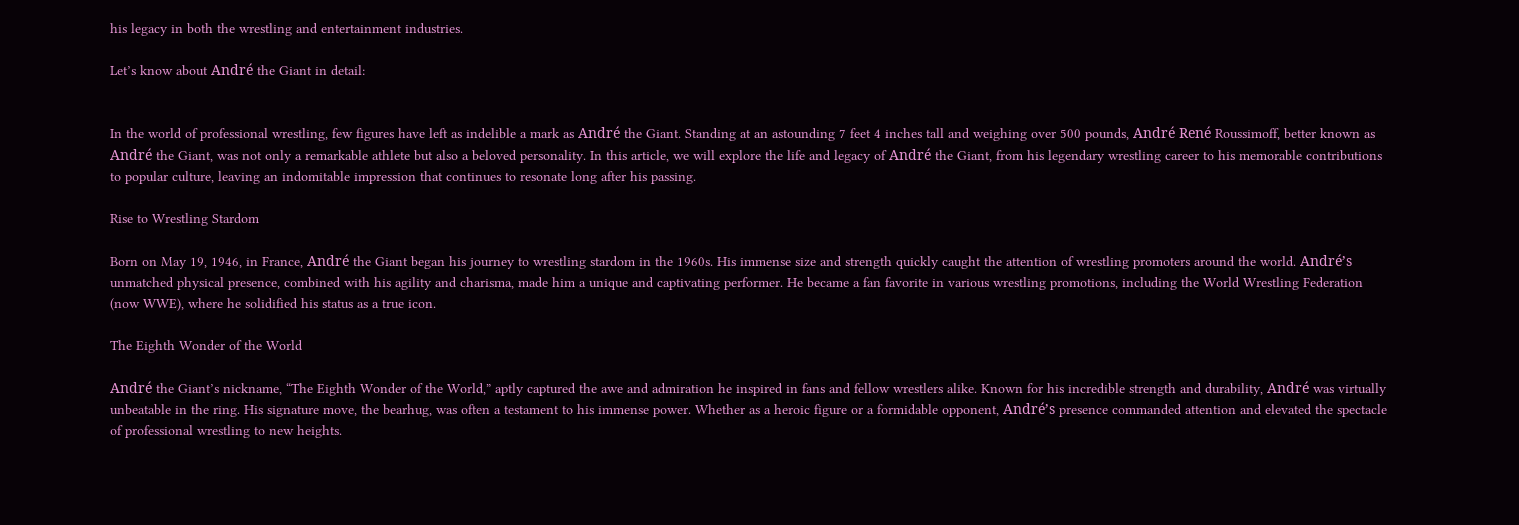his legacy in both the wrestling and entertainment industries.

Let’s know about André the Giant in detail:


In the world of professional wrestling, few figures have left as indelible a mark as André the Giant. Standing at an astounding 7 feet 4 inches tall and weighing over 500 pounds, André René Roussimoff, better known as André the Giant, was not only a remarkable athlete but also a beloved personality. In this article, we will explore the life and legacy of André the Giant, from his legendary wrestling career to his memorable contributions to popular culture, leaving an indomitable impression that continues to resonate long after his passing.

Rise to Wrestling Stardom

Born on May 19, 1946, in France, André the Giant began his journey to wrestling stardom in the 1960s. His immense size and strength quickly caught the attention of wrestling promoters around the world. André’s unmatched physical presence, combined with his agility and charisma, made him a unique and captivating performer. He became a fan favorite in various wrestling promotions, including the World Wrestling Federation (now WWE), where he solidified his status as a true icon.

The Eighth Wonder of the World

André the Giant’s nickname, “The Eighth Wonder of the World,” aptly captured the awe and admiration he inspired in fans and fellow wrestlers alike. Known for his incredible strength and durability, André was virtually unbeatable in the ring. His signature move, the bearhug, was often a testament to his immense power. Whether as a heroic figure or a formidable opponent, André’s presence commanded attention and elevated the spectacle of professional wrestling to new heights.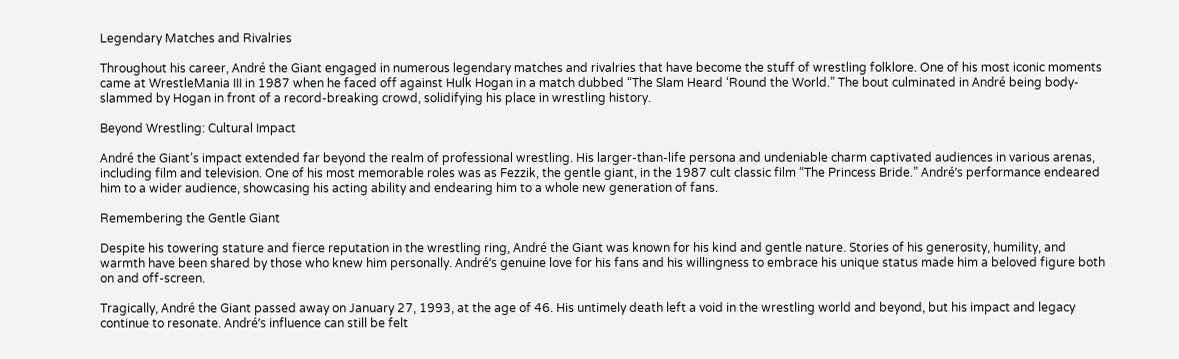Legendary Matches and Rivalries

Throughout his career, André the Giant engaged in numerous legendary matches and rivalries that have become the stuff of wrestling folklore. One of his most iconic moments came at WrestleMania III in 1987 when he faced off against Hulk Hogan in a match dubbed “The Slam Heard ‘Round the World.” The bout culminated in André being body-slammed by Hogan in front of a record-breaking crowd, solidifying his place in wrestling history.

Beyond Wrestling: Cultural Impact

André the Giant’s impact extended far beyond the realm of professional wrestling. His larger-than-life persona and undeniable charm captivated audiences in various arenas, including film and television. One of his most memorable roles was as Fezzik, the gentle giant, in the 1987 cult classic film “The Princess Bride.” André’s performance endeared him to a wider audience, showcasing his acting ability and endearing him to a whole new generation of fans.

Remembering the Gentle Giant

Despite his towering stature and fierce reputation in the wrestling ring, André the Giant was known for his kind and gentle nature. Stories of his generosity, humility, and warmth have been shared by those who knew him personally. André’s genuine love for his fans and his willingness to embrace his unique status made him a beloved figure both on and off-screen.

Tragically, André the Giant passed away on January 27, 1993, at the age of 46. His untimely death left a void in the wrestling world and beyond, but his impact and legacy continue to resonate. André’s influence can still be felt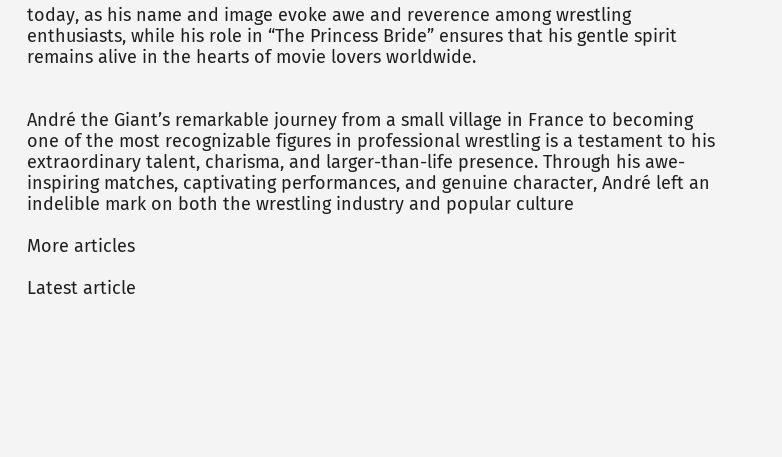today, as his name and image evoke awe and reverence among wrestling enthusiasts, while his role in “The Princess Bride” ensures that his gentle spirit remains alive in the hearts of movie lovers worldwide.


André the Giant’s remarkable journey from a small village in France to becoming one of the most recognizable figures in professional wrestling is a testament to his extraordinary talent, charisma, and larger-than-life presence. Through his awe-inspiring matches, captivating performances, and genuine character, André left an indelible mark on both the wrestling industry and popular culture

More articles

Latest article